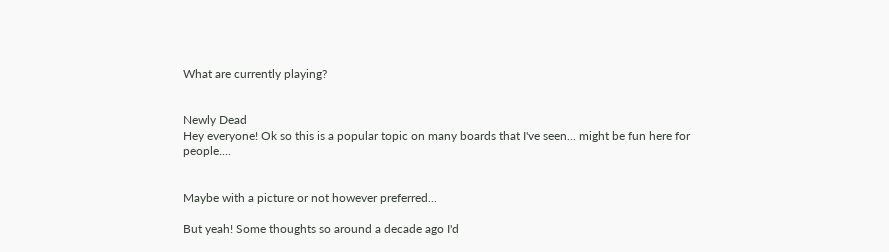What are currently playing?


Newly Dead
Hey everyone! Ok so this is a popular topic on many boards that I've seen... might be fun here for people....


Maybe with a picture or not however preferred...

But yeah! Some thoughts so around a decade ago I'd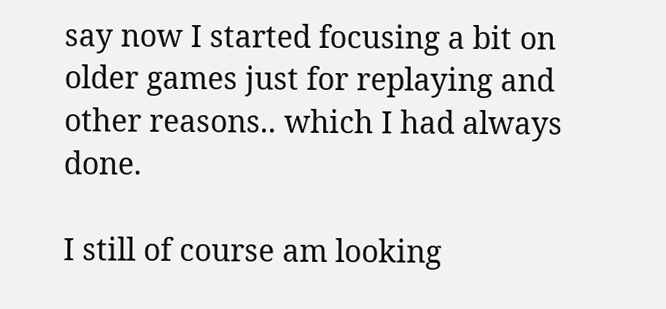say now I started focusing a bit on older games just for replaying and other reasons.. which I had always done.

I still of course am looking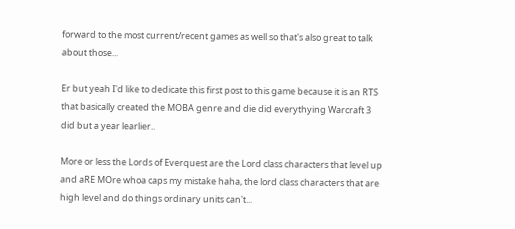forward to the most current/recent games as well so that's also great to talk about those...

Er but yeah I'd like to dedicate this first post to this game because it is an RTS that basically created the MOBA genre and die did everythying Warcraft 3 did but a year learlier..

More or less the Lords of Everquest are the Lord class characters that level up and aRE MOre whoa caps my mistake haha, the lord class characters that are high level and do things ordinary units can't...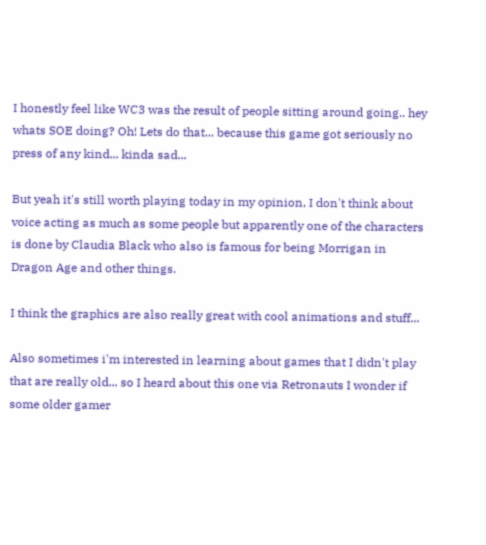I honestly feel like WC3 was the result of people sitting around going.. hey whats SOE doing? Oh! Lets do that... because this game got seriously no press of any kind... kinda sad...

But yeah it's still worth playing today in my opinion, I don't think about voice acting as much as some people but apparently one of the characters is done by Claudia Black who also is famous for being Morrigan in Dragon Age and other things.

I think the graphics are also really great with cool animations and stuff...

Also sometimes i'm interested in learning about games that I didn't play that are really old... so I heard about this one via Retronauts I wonder if some older gamer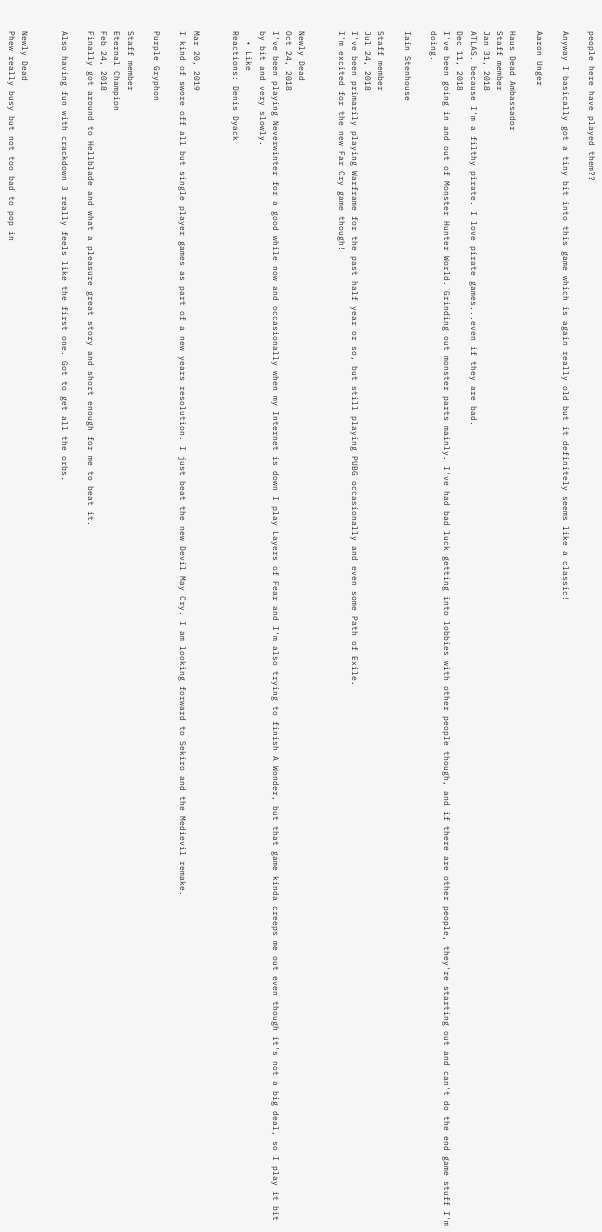people here have played them??

Anyway I basically got a tiny bit into this game which is again really old but it definitely seems like a classic!

Aaron Unger

Haus Dead Ambassador
Staff member
Jan 31, 2018
ATLAS. because I'm a filthy pirate. I love pirate games...even if they are bad.
Dec 11, 2018
I've been going in and out of Monster Hunter World. Grinding out monster parts mainly. I've had bad luck getting into lobbies with other people though, and if there are other people, they're starting out and can't do the end game stuff I'm doing.

Iain Stenhouse

Staff member
Jul 24, 2018
I've been primarily playing Warframe for the past half year or so, but still playing PUBG occasionally and even some Path of Exile.
I'm excited for the new Far Cry game though!


Newly Dead
Oct 24, 2018
I've been playing Neverwinter for a good while now and occasionally when my Internet is down I play Layers of Fear and I'm also trying to finish A Wonder, but that game kinda creeps me out even though it's not a big deal, so I play it bit by bit and very slowly.
  • Like
Reactions: Denis Dyack


Mar 20, 2019
I kind of swore off all but single player games as part of a new years resolution. I just beat the new Devil May Cry. I am looking forward to Sekiro and the Medievil remake.

Purple Gryphon

Staff member
Eternal Champion
Feb 24, 2018
Finally got around to Hellblade and what a pleasure great story and short enough for me to beat it.

Also having fun with crackdown 3 really feels like the first one. Got to get all the orbs.


Newly Dead
Phew really busy but not too bad to pop in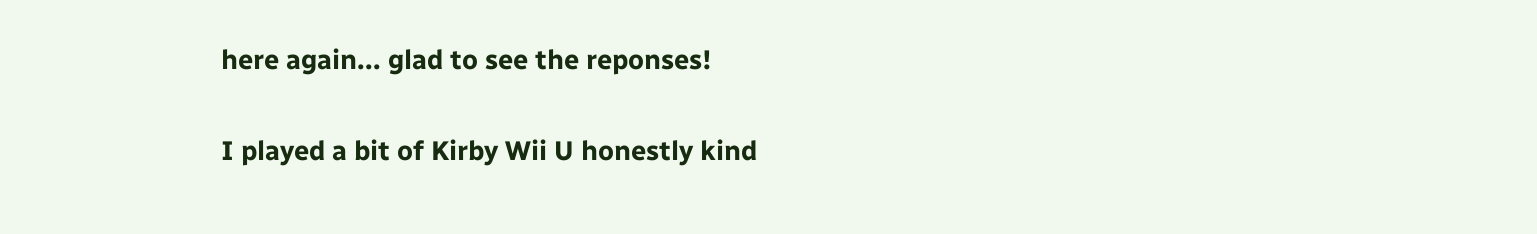here again... glad to see the reponses!

I played a bit of Kirby Wii U honestly kind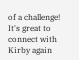of a challenge! It's great to connect with Kirby again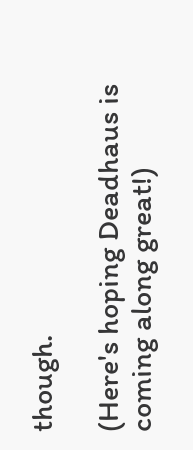though.

(Here's hoping Deadhaus is coming along great!)